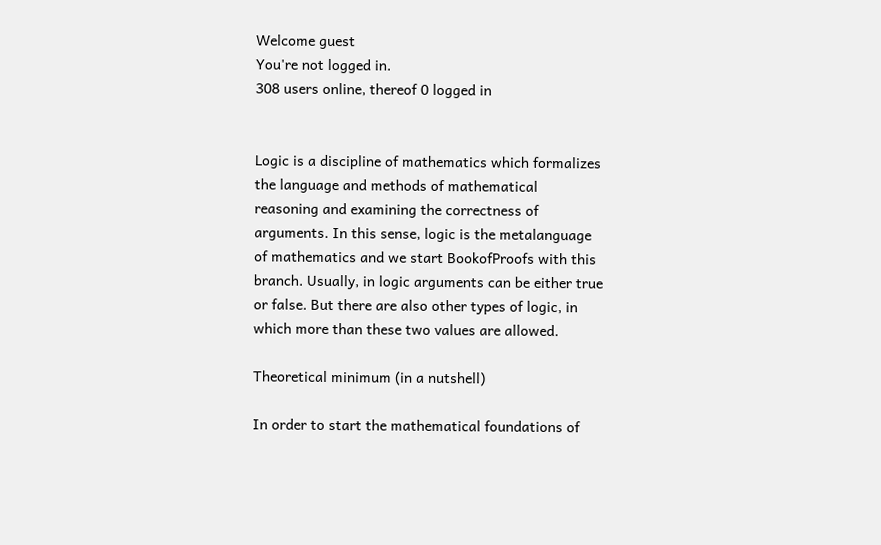Welcome guest
You're not logged in.
308 users online, thereof 0 logged in


Logic is a discipline of mathematics which formalizes the language and methods of mathematical reasoning and examining the correctness of arguments. In this sense, logic is the metalanguage of mathematics and we start BookofProofs with this branch. Usually, in logic arguments can be either true or false. But there are also other types of logic, in which more than these two values are allowed.

Theoretical minimum (in a nutshell)

In order to start the mathematical foundations of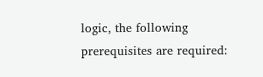logic, the following prerequisites are required: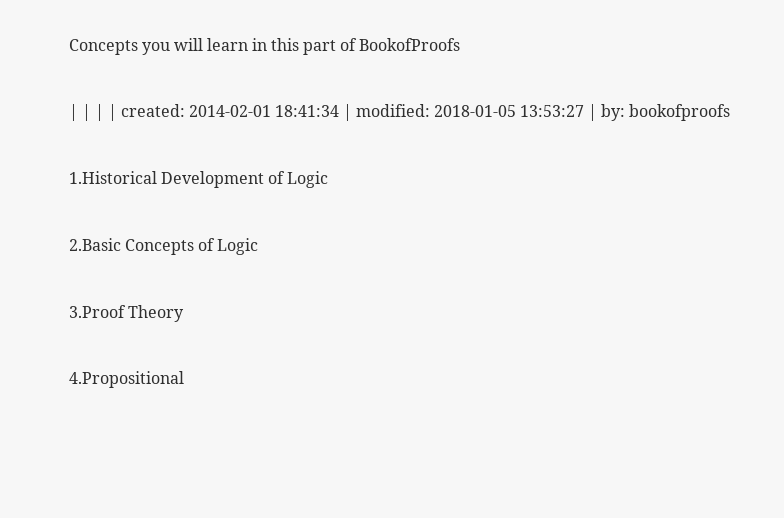Concepts you will learn in this part of BookofProofs

| | | | created: 2014-02-01 18:41:34 | modified: 2018-01-05 13:53:27 | by: bookofproofs

1.Historical Development of Logic

2.Basic Concepts of Logic

3.Proof Theory

4.Propositional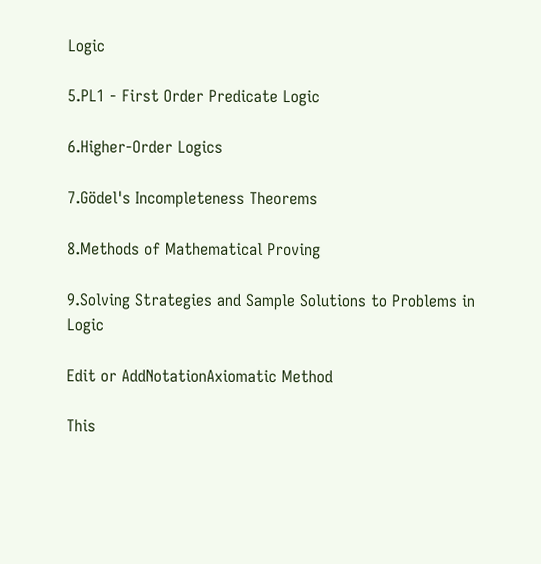Logic

5.PL1 - First Order Predicate Logic

6.Higher-Order Logics

7.Gödel's Incompleteness Theorems

8.Methods of Mathematical Proving

9.Solving Strategies and Sample Solutions to Problems in Logic

Edit or AddNotationAxiomatic Method

This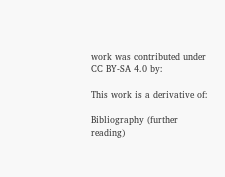work was contributed under CC BY-SA 4.0 by:

This work is a derivative of:

Bibliography (further reading)